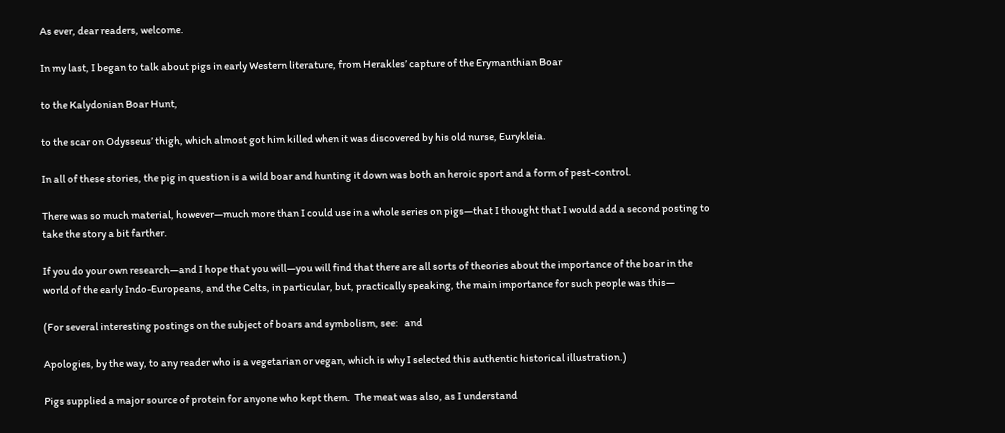As ever, dear readers, welcome.

In my last, I began to talk about pigs in early Western literature, from Herakles’ capture of the Erymanthian Boar

to the Kalydonian Boar Hunt,

to the scar on Odysseus’ thigh, which almost got him killed when it was discovered by his old nurse, Eurykleia.

In all of these stories, the pig in question is a wild boar and hunting it down was both an heroic sport and a form of pest-control.

There was so much material, however—much more than I could use in a whole series on pigs—that I thought that I would add a second posting to take the story a bit farther.

If you do your own research—and I hope that you will—you will find that there are all sorts of theories about the importance of the boar in the world of the early Indo-Europeans, and the Celts, in particular, but, practically speaking, the main importance for such people was this—

(For several interesting postings on the subject of boars and symbolism, see:   and

Apologies, by the way, to any reader who is a vegetarian or vegan, which is why I selected this authentic historical illustration.)

Pigs supplied a major source of protein for anyone who kept them.  The meat was also, as I understand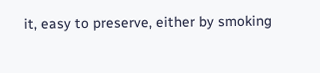it, easy to preserve, either by smoking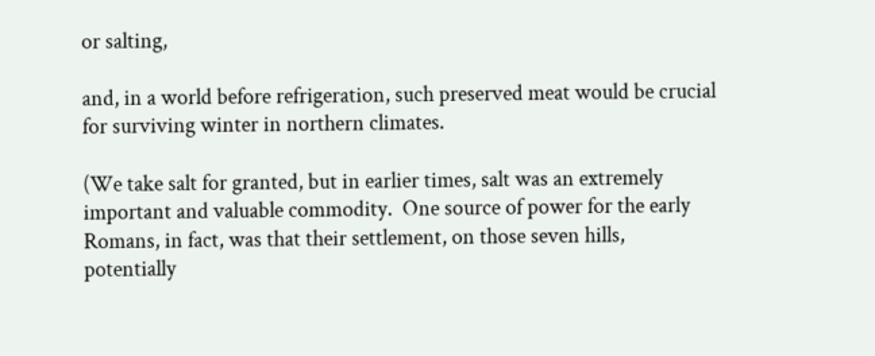or salting,

and, in a world before refrigeration, such preserved meat would be crucial for surviving winter in northern climates.

(We take salt for granted, but in earlier times, salt was an extremely important and valuable commodity.  One source of power for the early Romans, in fact, was that their settlement, on those seven hills, potentially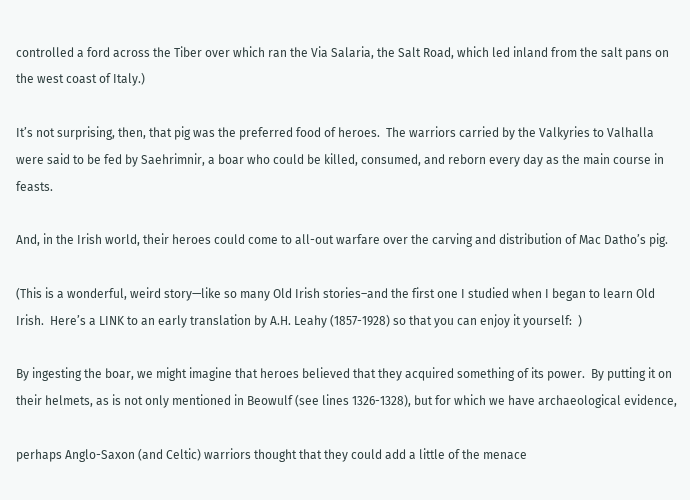controlled a ford across the Tiber over which ran the Via Salaria, the Salt Road, which led inland from the salt pans on the west coast of Italy.)

It’s not surprising, then, that pig was the preferred food of heroes.  The warriors carried by the Valkyries to Valhalla were said to be fed by Saehrimnir, a boar who could be killed, consumed, and reborn every day as the main course in feasts.

And, in the Irish world, their heroes could come to all-out warfare over the carving and distribution of Mac Datho’s pig.

(This is a wonderful, weird story—like so many Old Irish stories–and the first one I studied when I began to learn Old Irish.  Here’s a LINK to an early translation by A.H. Leahy (1857-1928) so that you can enjoy it yourself:  )

By ingesting the boar, we might imagine that heroes believed that they acquired something of its power.  By putting it on their helmets, as is not only mentioned in Beowulf (see lines 1326-1328), but for which we have archaeological evidence,

perhaps Anglo-Saxon (and Celtic) warriors thought that they could add a little of the menace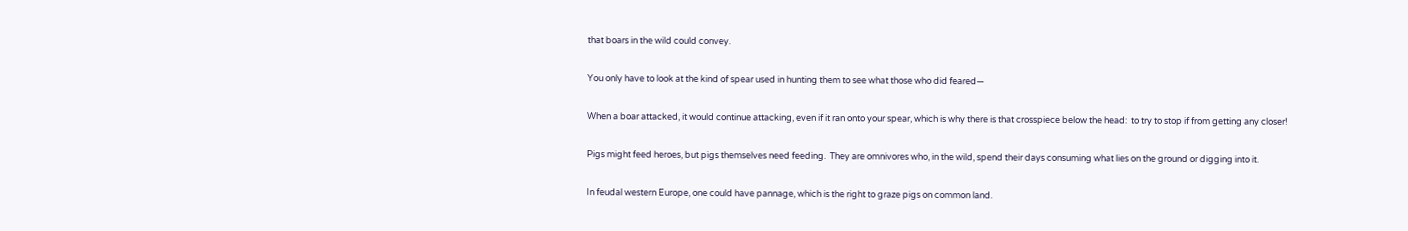that boars in the wild could convey.

You only have to look at the kind of spear used in hunting them to see what those who did feared—

When a boar attacked, it would continue attacking, even if it ran onto your spear, which is why there is that crosspiece below the head:  to try to stop if from getting any closer!

Pigs might feed heroes, but pigs themselves need feeding.  They are omnivores who, in the wild, spend their days consuming what lies on the ground or digging into it.

In feudal western Europe, one could have pannage, which is the right to graze pigs on common land.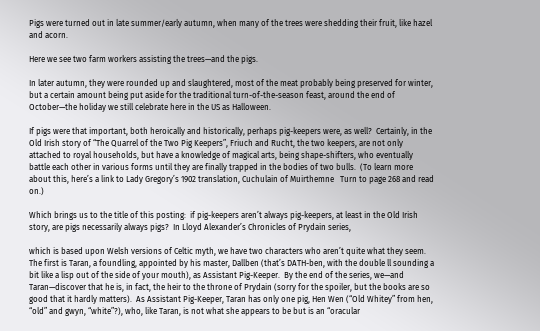Pigs were turned out in late summer/early autumn, when many of the trees were shedding their fruit, like hazel and acorn.

Here we see two farm workers assisting the trees—and the pigs.

In later autumn, they were rounded up and slaughtered, most of the meat probably being preserved for winter, but a certain amount being put aside for the traditional turn-of-the-season feast, around the end of October—the holiday we still celebrate here in the US as Halloween.

If pigs were that important, both heroically and historically, perhaps pig-keepers were, as well?  Certainly, in the Old Irish story of “The Quarrel of the Two Pig Keepers”, Friuch and Rucht, the two keepers, are not only attached to royal households, but have a knowledge of magical arts, being shape-shifters, who eventually battle each other in various forms until they are finally trapped in the bodies of two bulls.  (To learn more about this, here’s a link to Lady Gregory’s 1902 translation, Cuchulain of Muirthemne   Turn to page 268 and read on.)

Which brings us to the title of this posting:  if pig-keepers aren’t always pig-keepers, at least in the Old Irish story, are pigs necessarily always pigs?  In Lloyd Alexander’s Chronicles of Prydain series,

which is based upon Welsh versions of Celtic myth, we have two characters who aren’t quite what they seem.  The first is Taran, a foundling, appointed by his master, Dallben (that’s DATH-ben, with the double ll sounding a bit like a lisp out of the side of your mouth), as Assistant Pig-Keeper.  By the end of the series, we—and Taran—discover that he is, in fact, the heir to the throne of Prydain (sorry for the spoiler, but the books are so good that it hardly matters).  As Assistant Pig-Keeper, Taran has only one pig, Hen Wen (“Old Whitey” from hen, “old” and gwyn, “white”?), who, like Taran, is not what she appears to be but is an “oracular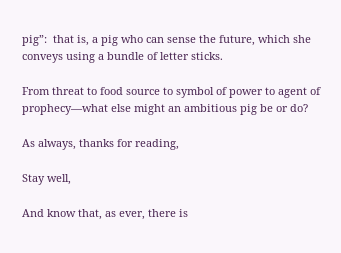pig”:  that is, a pig who can sense the future, which she conveys using a bundle of letter sticks.

From threat to food source to symbol of power to agent of prophecy—what else might an ambitious pig be or do?

As always, thanks for reading,

Stay well,

And know that, as ever, there is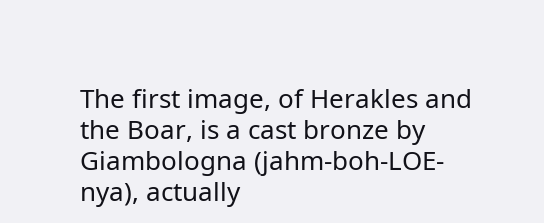The first image, of Herakles and the Boar, is a cast bronze by Giambologna (jahm-boh-LOE-nya), actually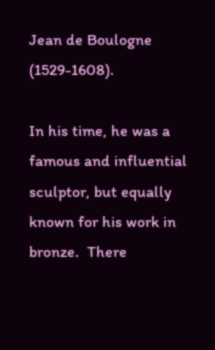Jean de Boulogne (1529-1608).

In his time, he was a famous and influential sculptor, but equally known for his work in bronze.  There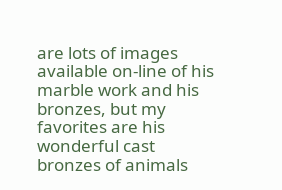are lots of images available on-line of his marble work and his bronzes, but my favorites are his wonderful cast bronzes of animals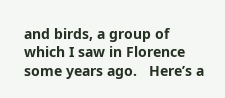and birds, a group of which I saw in Florence some years ago.   Here’s a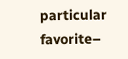particular favorite–